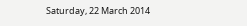Saturday, 22 March 2014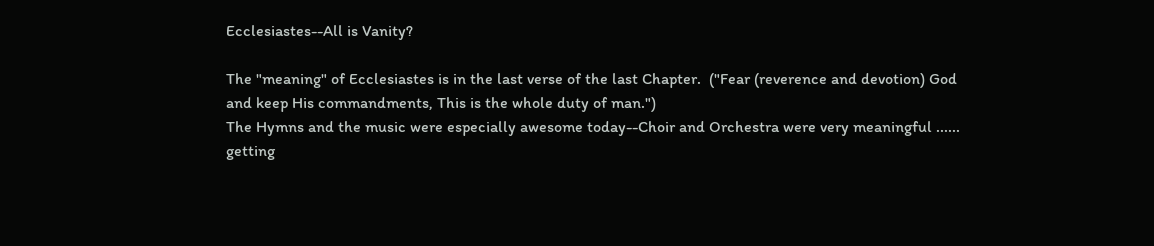Ecclesiastes--All is Vanity?

The "meaning" of Ecclesiastes is in the last verse of the last Chapter.  ("Fear (reverence and devotion) God and keep His commandments, This is the whole duty of man.")
The Hymns and the music were especially awesome today--Choir and Orchestra were very meaningful ...... getting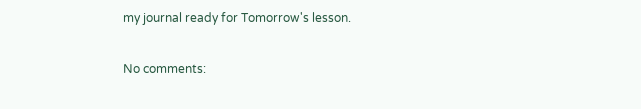my journal ready for Tomorrow's lesson.

No comments: